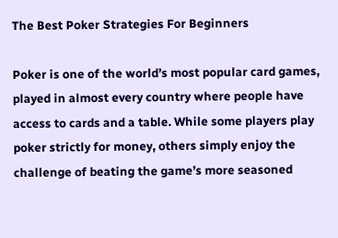The Best Poker Strategies For Beginners

Poker is one of the world’s most popular card games, played in almost every country where people have access to cards and a table. While some players play poker strictly for money, others simply enjoy the challenge of beating the game’s more seasoned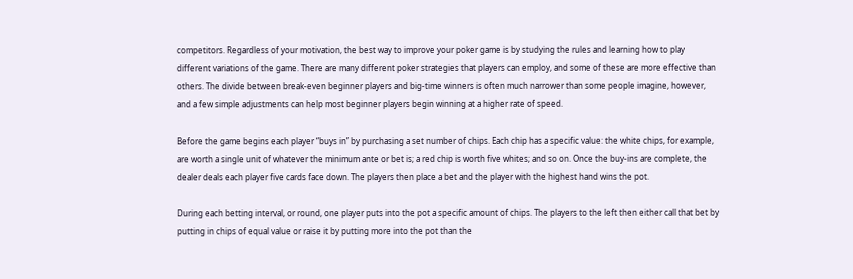competitors. Regardless of your motivation, the best way to improve your poker game is by studying the rules and learning how to play different variations of the game. There are many different poker strategies that players can employ, and some of these are more effective than others. The divide between break-even beginner players and big-time winners is often much narrower than some people imagine, however, and a few simple adjustments can help most beginner players begin winning at a higher rate of speed.

Before the game begins each player “buys in” by purchasing a set number of chips. Each chip has a specific value: the white chips, for example, are worth a single unit of whatever the minimum ante or bet is; a red chip is worth five whites; and so on. Once the buy-ins are complete, the dealer deals each player five cards face down. The players then place a bet and the player with the highest hand wins the pot.

During each betting interval, or round, one player puts into the pot a specific amount of chips. The players to the left then either call that bet by putting in chips of equal value or raise it by putting more into the pot than the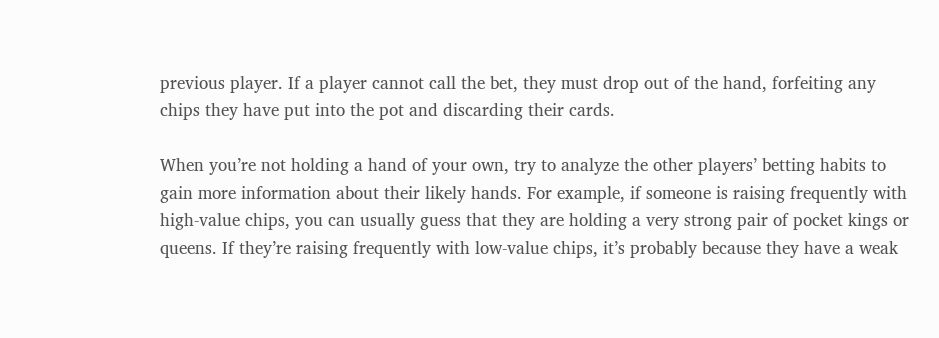previous player. If a player cannot call the bet, they must drop out of the hand, forfeiting any chips they have put into the pot and discarding their cards.

When you’re not holding a hand of your own, try to analyze the other players’ betting habits to gain more information about their likely hands. For example, if someone is raising frequently with high-value chips, you can usually guess that they are holding a very strong pair of pocket kings or queens. If they’re raising frequently with low-value chips, it’s probably because they have a weak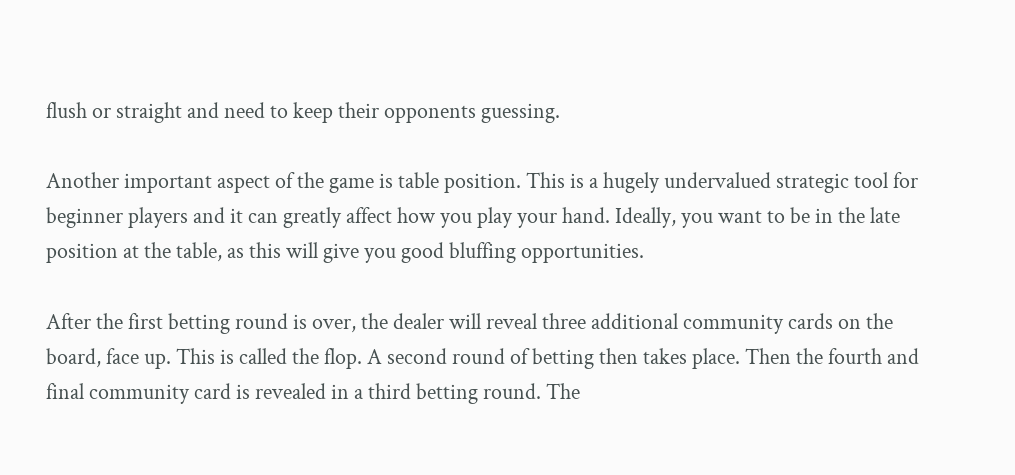flush or straight and need to keep their opponents guessing.

Another important aspect of the game is table position. This is a hugely undervalued strategic tool for beginner players and it can greatly affect how you play your hand. Ideally, you want to be in the late position at the table, as this will give you good bluffing opportunities.

After the first betting round is over, the dealer will reveal three additional community cards on the board, face up. This is called the flop. A second round of betting then takes place. Then the fourth and final community card is revealed in a third betting round. The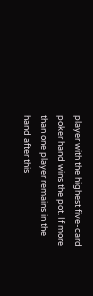player with the highest five-card poker hand wins the pot. If more than one player remains in the hand after this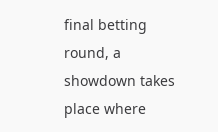final betting round, a showdown takes place where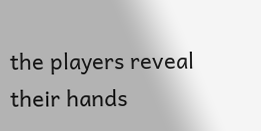the players reveal their hands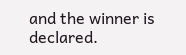and the winner is declared.